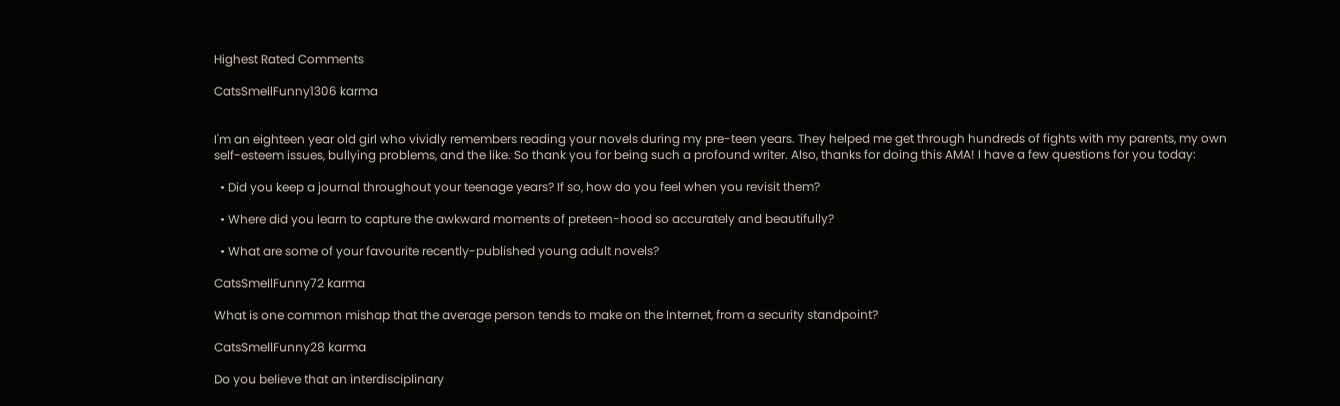Highest Rated Comments

CatsSmellFunny1306 karma


I'm an eighteen year old girl who vividly remembers reading your novels during my pre-teen years. They helped me get through hundreds of fights with my parents, my own self-esteem issues, bullying problems, and the like. So thank you for being such a profound writer. Also, thanks for doing this AMA! I have a few questions for you today:

  • Did you keep a journal throughout your teenage years? If so, how do you feel when you revisit them?

  • Where did you learn to capture the awkward moments of preteen-hood so accurately and beautifully?

  • What are some of your favourite recently-published young adult novels?

CatsSmellFunny72 karma

What is one common mishap that the average person tends to make on the Internet, from a security standpoint?

CatsSmellFunny28 karma

Do you believe that an interdisciplinary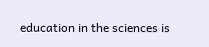education in the sciences is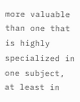more valuable than one that is highly specialized in one subject, at least in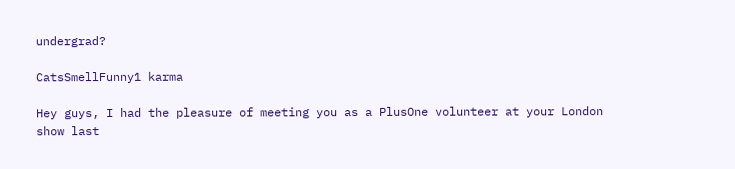undergrad?

CatsSmellFunny1 karma

Hey guys, I had the pleasure of meeting you as a PlusOne volunteer at your London show last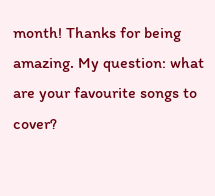month! Thanks for being amazing. My question: what are your favourite songs to cover?